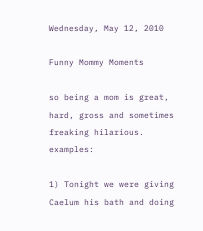Wednesday, May 12, 2010

Funny Mommy Moments

so being a mom is great, hard, gross and sometimes freaking hilarious. examples:

1) Tonight we were giving Caelum his bath and doing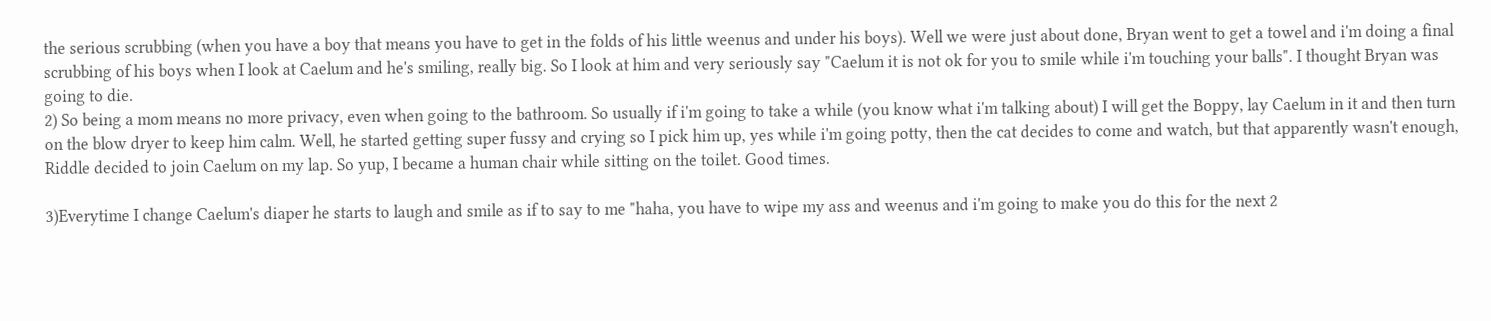the serious scrubbing (when you have a boy that means you have to get in the folds of his little weenus and under his boys). Well we were just about done, Bryan went to get a towel and i'm doing a final scrubbing of his boys when I look at Caelum and he's smiling, really big. So I look at him and very seriously say "Caelum it is not ok for you to smile while i'm touching your balls". I thought Bryan was going to die.
2) So being a mom means no more privacy, even when going to the bathroom. So usually if i'm going to take a while (you know what i'm talking about) I will get the Boppy, lay Caelum in it and then turn on the blow dryer to keep him calm. Well, he started getting super fussy and crying so I pick him up, yes while i'm going potty, then the cat decides to come and watch, but that apparently wasn't enough, Riddle decided to join Caelum on my lap. So yup, I became a human chair while sitting on the toilet. Good times.

3)Everytime I change Caelum's diaper he starts to laugh and smile as if to say to me "haha, you have to wipe my ass and weenus and i'm going to make you do this for the next 2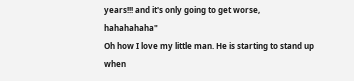years!!! and it's only going to get worse, hahahahaha"
Oh how I love my little man. He is starting to stand up when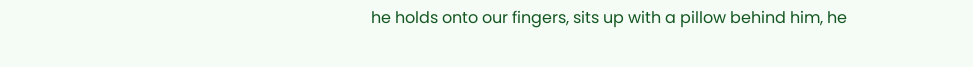he holds onto our fingers, sits up with a pillow behind him, he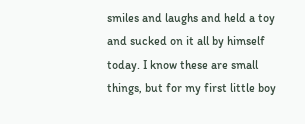smiles and laughs and held a toy and sucked on it all by himself today. I know these are small things, but for my first little boy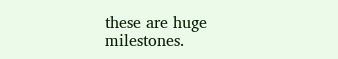these are huge milestones.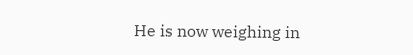He is now weighing in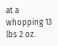at a whopping 13 lbs 2 oz.